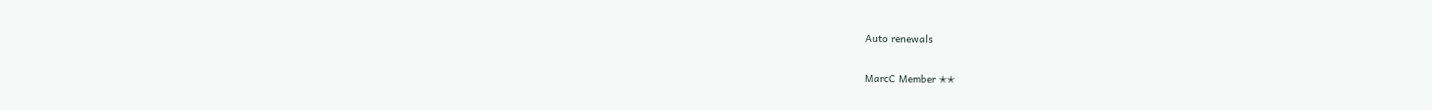Auto renewals

MarcC Member ✭✭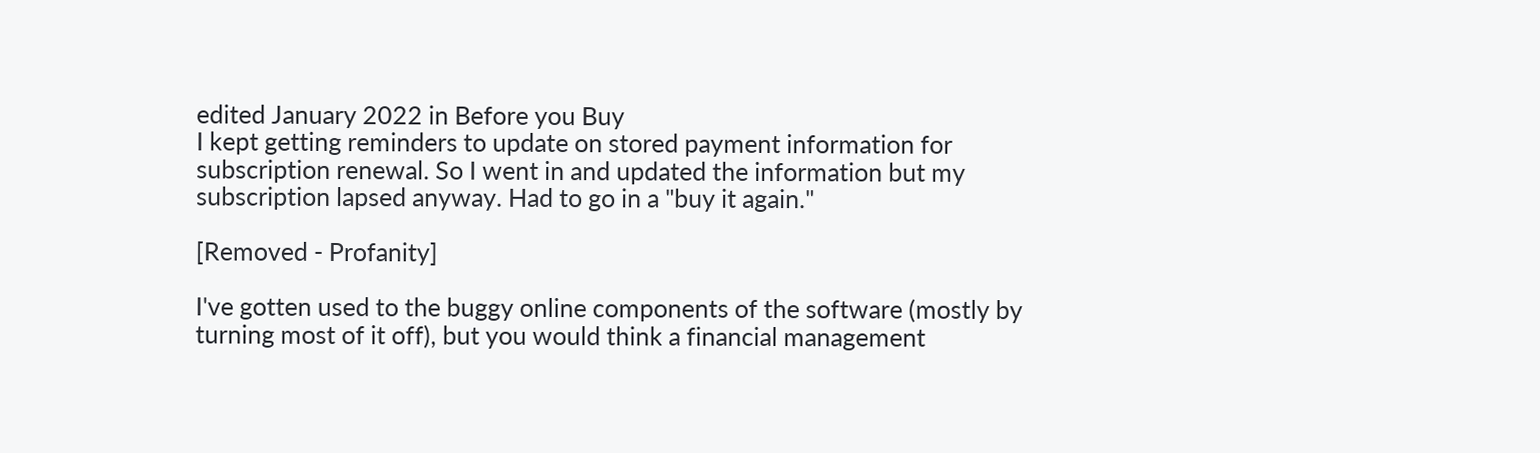edited January 2022 in Before you Buy
I kept getting reminders to update on stored payment information for subscription renewal. So I went in and updated the information but my subscription lapsed anyway. Had to go in a "buy it again."

[Removed - Profanity]

I've gotten used to the buggy online components of the software (mostly by turning most of it off), but you would think a financial management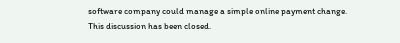software company could manage a simple online payment change.
This discussion has been closed.